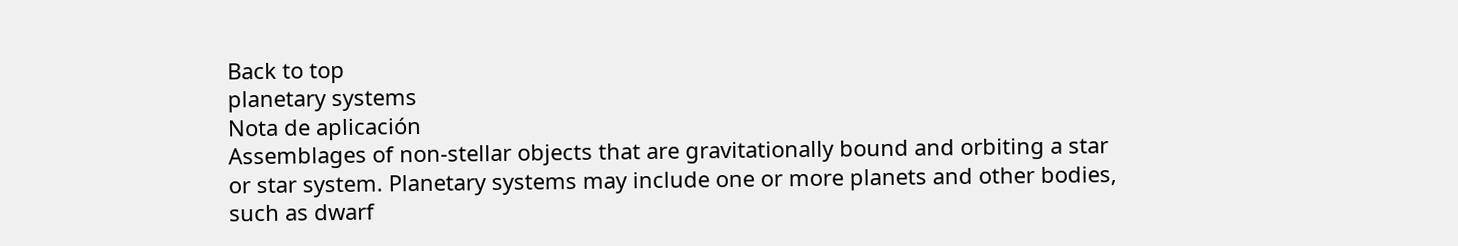Back to top
planetary systems
Nota de aplicación
Assemblages of non-stellar objects that are gravitationally bound and orbiting a star or star system. Planetary systems may include one or more planets and other bodies, such as dwarf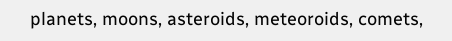planets, moons, asteroids, meteoroids, comets,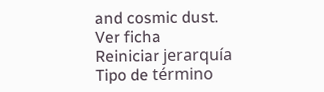and cosmic dust.
Ver ficha
Reiniciar jerarquía
Tipo de término